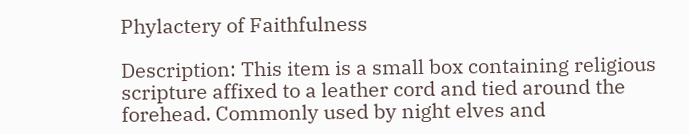Phylactery of Faithfulness

Description: This item is a small box containing religious scripture affixed to a leather cord and tied around the forehead. Commonly used by night elves and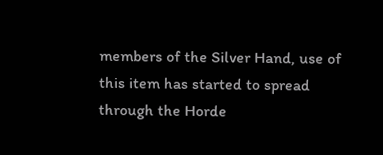members of the Silver Hand, use of this item has started to spread through the Horde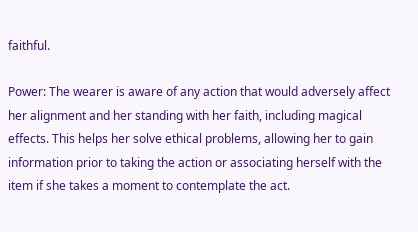faithful.

Power: The wearer is aware of any action that would adversely affect her alignment and her standing with her faith, including magical effects. This helps her solve ethical problems, allowing her to gain information prior to taking the action or associating herself with the item if she takes a moment to contemplate the act.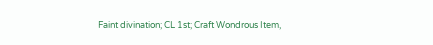Faint divination; CL 1st; Craft Wondrous Item,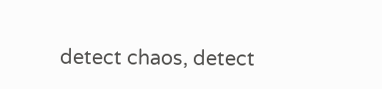detect chaos, detect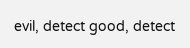evil, detect good, detect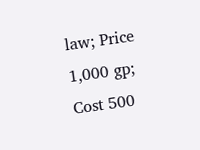law; Price 1,000 gp; Cost 500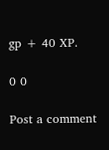gp + 40 XP.

0 0

Post a comment